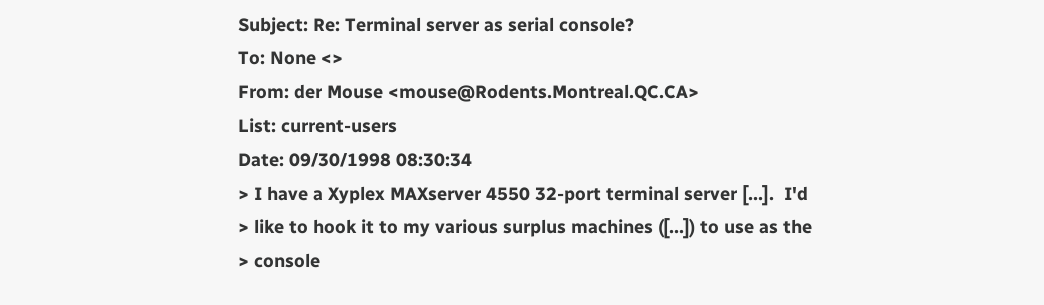Subject: Re: Terminal server as serial console?
To: None <>
From: der Mouse <mouse@Rodents.Montreal.QC.CA>
List: current-users
Date: 09/30/1998 08:30:34
> I have a Xyplex MAXserver 4550 32-port terminal server [...].  I'd
> like to hook it to my various surplus machines ([...]) to use as the
> console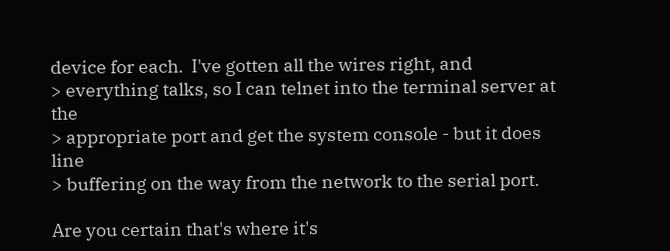device for each.  I've gotten all the wires right, and
> everything talks, so I can telnet into the terminal server at the
> appropriate port and get the system console - but it does line
> buffering on the way from the network to the serial port.

Are you certain that's where it's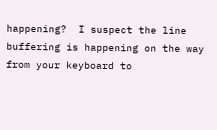happening?  I suspect the line
buffering is happening on the way from your keyboard to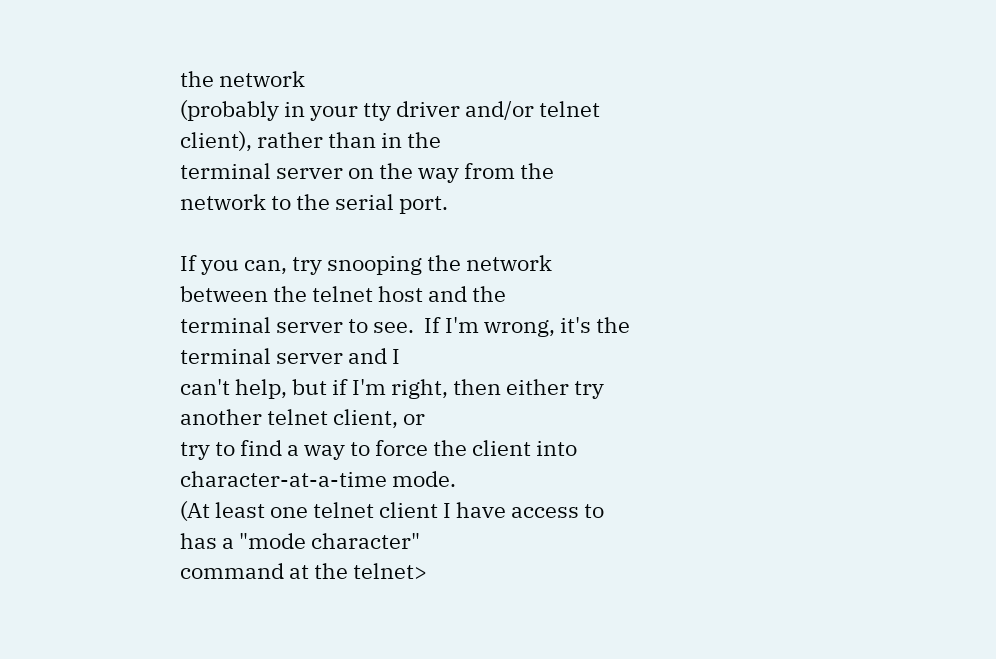the network
(probably in your tty driver and/or telnet client), rather than in the
terminal server on the way from the network to the serial port.

If you can, try snooping the network between the telnet host and the
terminal server to see.  If I'm wrong, it's the terminal server and I
can't help, but if I'm right, then either try another telnet client, or
try to find a way to force the client into character-at-a-time mode.
(At least one telnet client I have access to has a "mode character"
command at the telnet>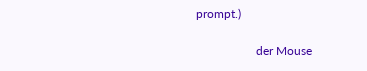prompt.)

                    der Mouse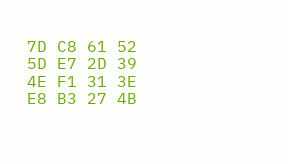7D C8 61 52 5D E7 2D 39  4E F1 31 3E E8 B3 27 4B